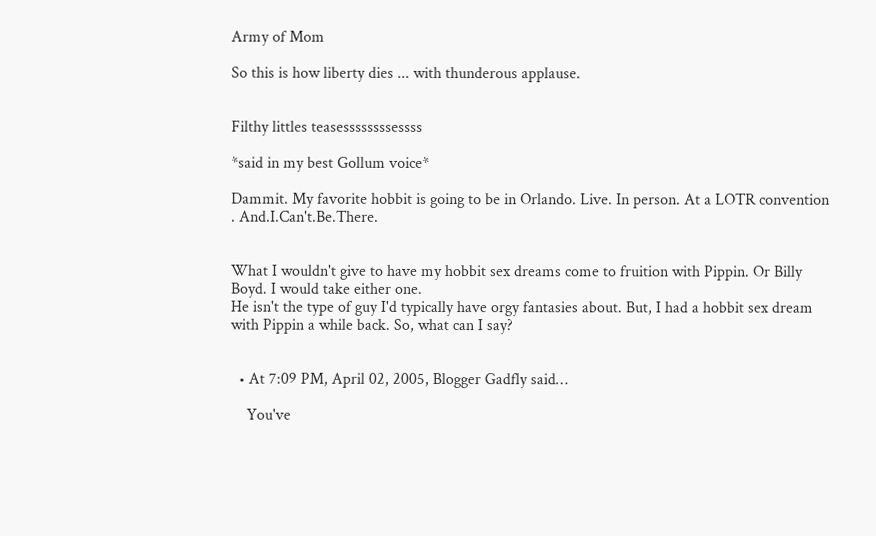Army of Mom

So this is how liberty dies ... with thunderous applause.


Filthy littles teasessssssssessss

*said in my best Gollum voice*

Dammit. My favorite hobbit is going to be in Orlando. Live. In person. At a LOTR convention . And.I.Can't.Be.There.


What I wouldn't give to have my hobbit sex dreams come to fruition with Pippin. Or Billy Boyd. I would take either one.
He isn't the type of guy I'd typically have orgy fantasies about. But, I had a hobbit sex dream with Pippin a while back. So, what can I say?


  • At 7:09 PM, April 02, 2005, Blogger Gadfly said…

    You've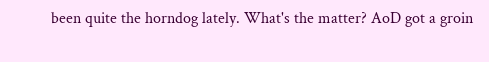been quite the horndog lately. What's the matter? AoD got a groin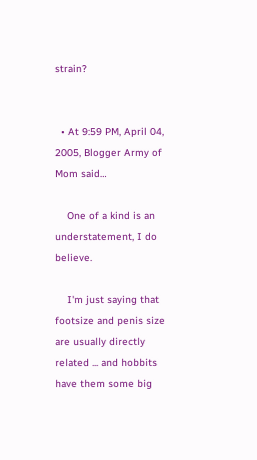strain?


  • At 9:59 PM, April 04, 2005, Blogger Army of Mom said…

    One of a kind is an understatement, I do believe.

    I'm just saying that footsize and penis size are usually directly related ... and hobbits have them some big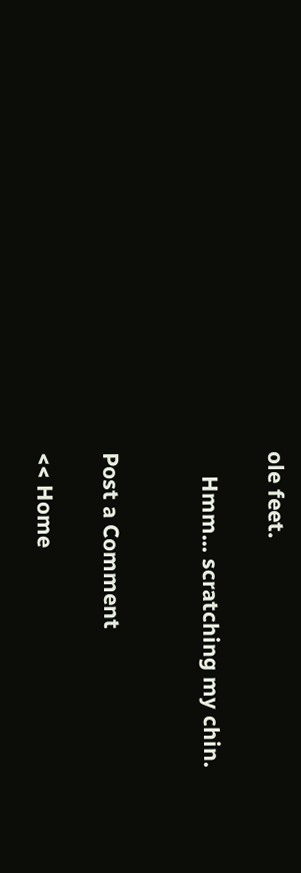ole feet.

    Hmm... scratching my chin.


Post a Comment

<< Home